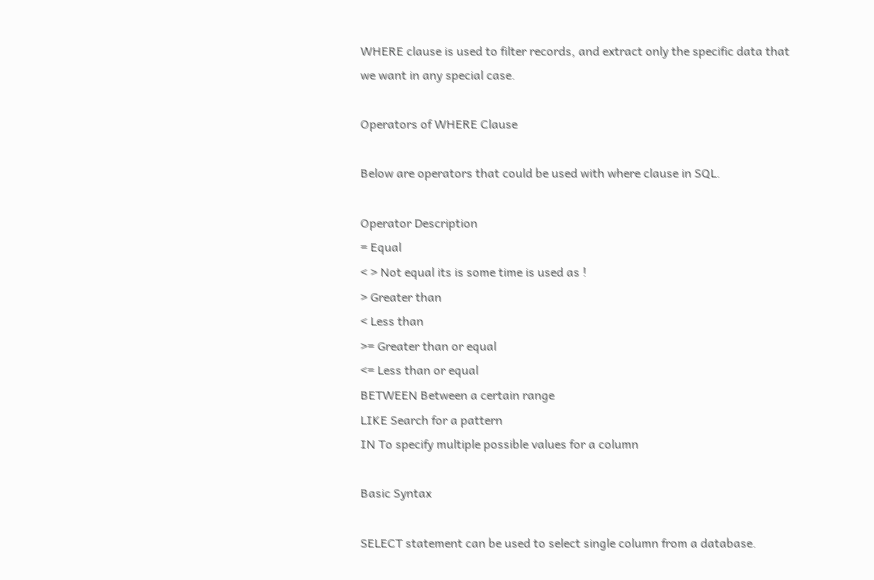WHERE clause is used to filter records, and extract only the specific data that we want in any special case.

Operators of WHERE Clause

Below are operators that could be used with where clause in SQL.

Operator Description
= Equal
< > Not equal its is some time is used as !
> Greater than
< Less than
>= Greater than or equal
<= Less than or equal
BETWEEN Between a certain range
LIKE Search for a pattern
IN To specify multiple possible values for a column

Basic Syntax

SELECT statement can be used to select single column from a database.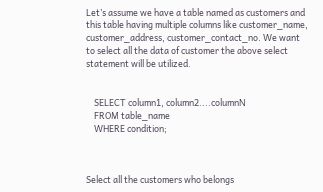Let’s assume we have a table named as customers and this table having multiple columns like customer_name, customer_address, customer_contact_no. We want to select all the data of customer the above select statement will be utilized.


    SELECT column1, column2....columnN
    FROM table_name
    WHERE condition;



Select all the customers who belongs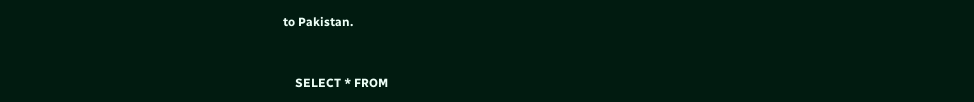to Pakistan.


    SELECT * FROM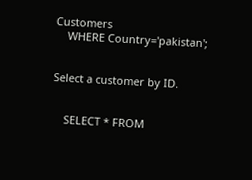Customers
    WHERE Country='pakistan';


Select a customer by ID.


    SELECT * FROM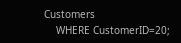Customers
    WHERE CustomerID=20;